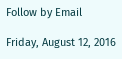Follow by Email

Friday, August 12, 2016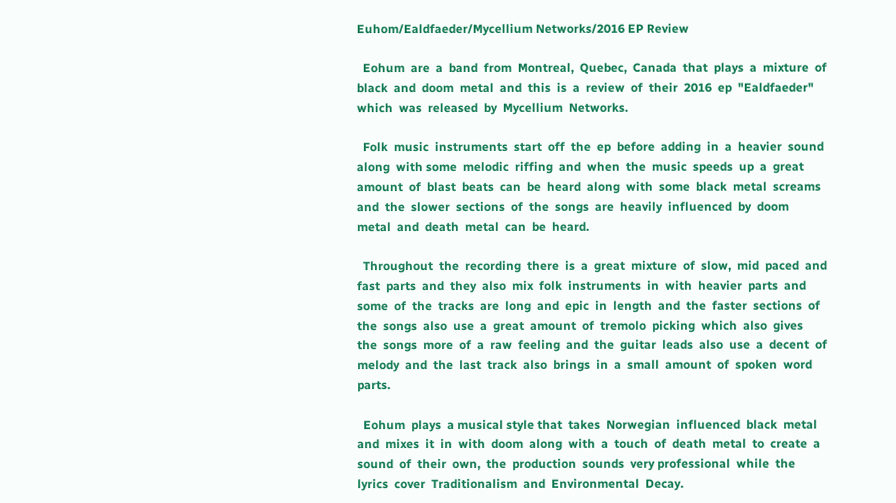Euhom/Ealdfaeder/Mycellium Networks/2016 EP Review

  Eohum  are  a  band  from  Montreal,  Quebec,  Canada  that  plays  a  mixture  of  black  and  doom  metal  and  this  is  a  review  of  their  2016  ep  "Ealdfaeder"  which  was  released  by  Mycellium  Networks.

  Folk  music  instruments  start  off  the  ep  before  adding  in  a  heavier  sound  along  with some  melodic  riffing  and  when  the  music  speeds  up  a  great  amount  of  blast  beats  can  be  heard  along  with  some  black  metal  screams  and  the  slower  sections  of  the  songs  are  heavily  influenced  by  doom  metal  and  death  metal  can  be  heard.

  Throughout  the  recording  there  is  a  great  mixture  of  slow,  mid  paced  and  fast  parts  and  they  also  mix  folk  instruments  in  with  heavier  parts  and  some  of  the  tracks  are  long  and  epic  in  length  and  the  faster  sections  of  the  songs  also  use  a  great  amount  of  tremolo  picking  which  also  gives  the  songs  more  of  a  raw  feeling  and  the  guitar  leads  also  use  a  decent  of  melody  and  the  last  track  also  brings  in  a  small  amount  of  spoken  word  parts.

  Eohum  plays  a musical style that  takes  Norwegian  influenced  black  metal  and  mixes  it  in  with  doom  along  with  a  touch  of  death  metal  to  create  a  sound  of  their  own,  the  production  sounds  very professional  while  the  lyrics  cover  Traditionalism  and  Environmental  Decay.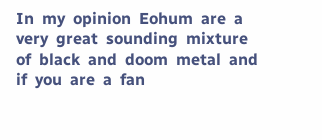In  my  opinion  Eohum  are  a  very  great  sounding  mixture  of  black  and  doom  metal  and  if  you  are  a  fan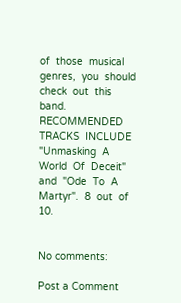of  those  musical  genres,  you  should  check  out  this  band.  RECOMMENDED  TRACKS  INCLUDE  "Unmasking  A  World  Of  Deceit"  and  "Ode  To  A  Martyr".  8  out  of  10.


No comments:

Post a Comment